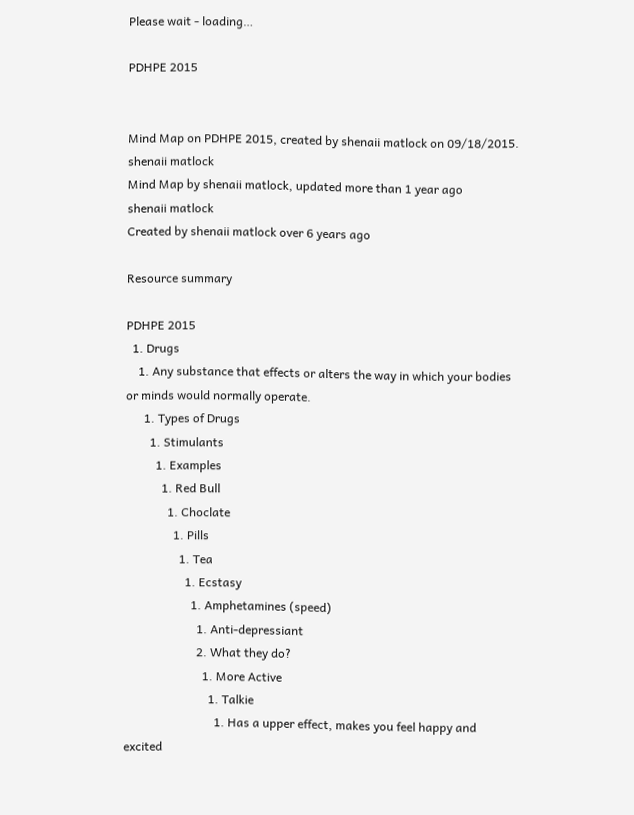Please wait - loading…

PDHPE 2015


Mind Map on PDHPE 2015, created by shenaii matlock on 09/18/2015.
shenaii matlock
Mind Map by shenaii matlock, updated more than 1 year ago
shenaii matlock
Created by shenaii matlock over 6 years ago

Resource summary

PDHPE 2015
  1. Drugs
    1. Any substance that effects or alters the way in which your bodies or minds would normally operate.
      1. Types of Drugs
        1. Stimulants
          1. Examples
            1. Red Bull
              1. Choclate
                1. Pills
                  1. Tea
                    1. Ecstasy
                      1. Amphetamines (speed)
                        1. Anti-depressiant
                        2. What they do?
                          1. More Active
                            1. Talkie
                              1. Has a upper effect, makes you feel happy and excited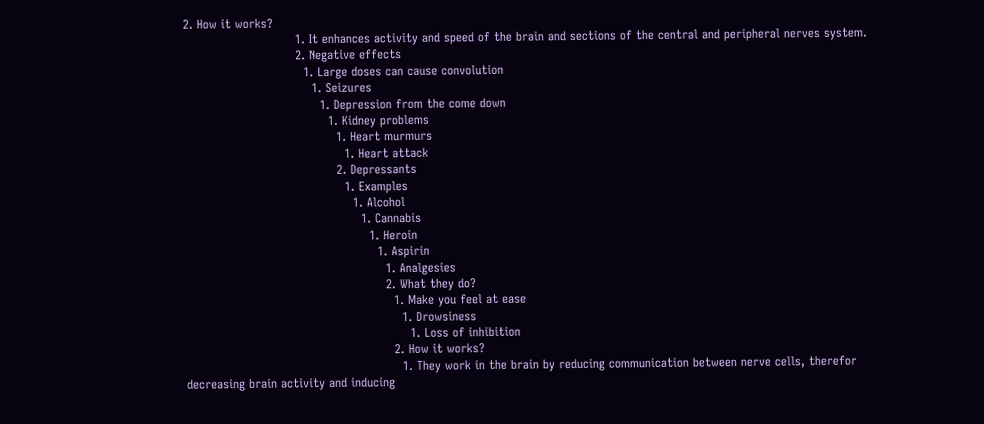2. How it works?
                            1. It enhances activity and speed of the brain and sections of the central and peripheral nerves system.
                            2. Negative effects
                              1. Large doses can cause convolution
                                1. Seizures
                                  1. Depression from the come down
                                    1. Kidney problems
                                      1. Heart murmurs
                                        1. Heart attack
                                      2. Depressants
                                        1. Examples
                                          1. Alcohol
                                            1. Cannabis
                                              1. Heroin
                                                1. Aspirin
                                                  1. Analgesies
                                                  2. What they do?
                                                    1. Make you feel at ease
                                                      1. Drowsiness
                                                        1. Loss of inhibition
                                                    2. How it works?
                                                      1. They work in the brain by reducing communication between nerve cells, therefor decreasing brain activity and inducing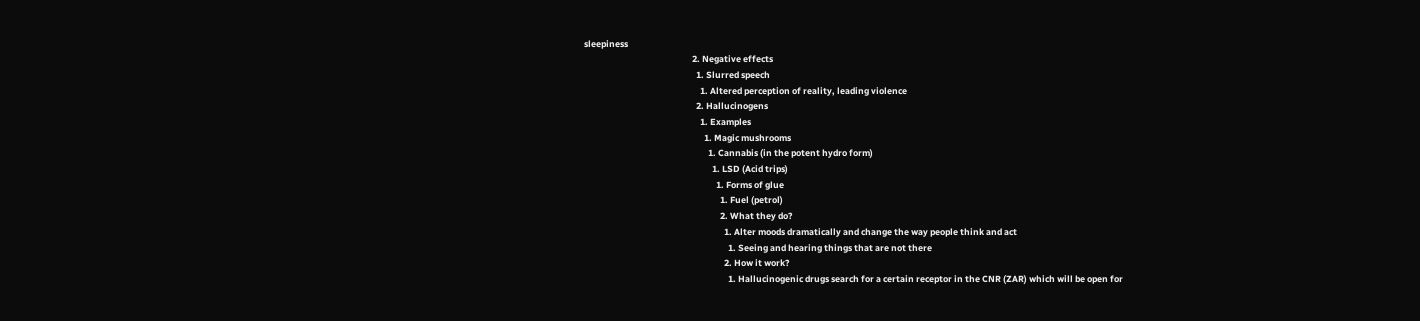sleepiness
                                                      2. Negative effects
                                                        1. Slurred speech
                                                          1. Altered perception of reality, leading violence
                                                        2. Hallucinogens
                                                          1. Examples
                                                            1. Magic mushrooms
                                                              1. Cannabis (in the potent hydro form)
                                                                1. LSD (Acid trips)
                                                                  1. Forms of glue
                                                                    1. Fuel (petrol)
                                                                    2. What they do?
                                                                      1. Alter moods dramatically and change the way people think and act
                                                                        1. Seeing and hearing things that are not there
                                                                      2. How it work?
                                                                        1. Hallucinogenic drugs search for a certain receptor in the CNR (ZAR) which will be open for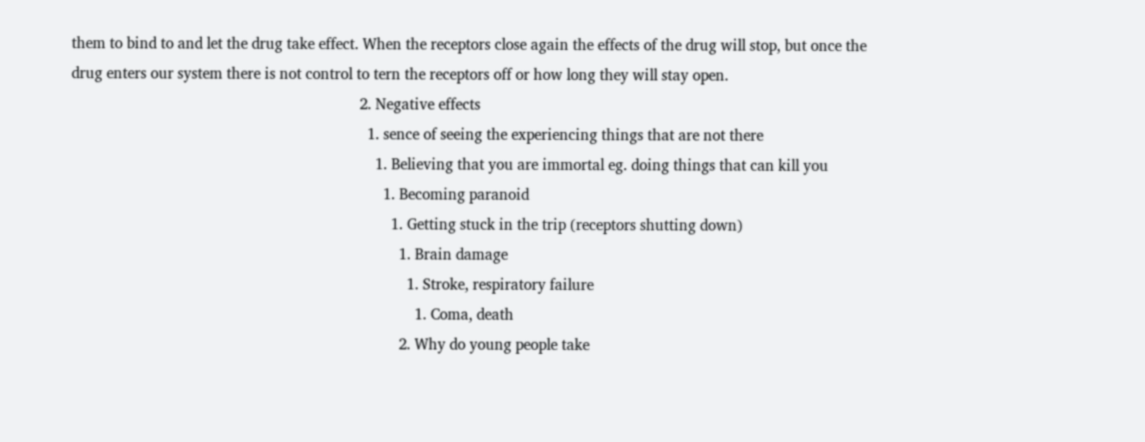them to bind to and let the drug take effect. When the receptors close again the effects of the drug will stop, but once the drug enters our system there is not control to tern the receptors off or how long they will stay open.
                                                                        2. Negative effects
                                                                          1. sence of seeing the experiencing things that are not there
                                                                            1. Believing that you are immortal eg. doing things that can kill you
                                                                              1. Becoming paranoid
                                                                                1. Getting stuck in the trip (receptors shutting down)
                                                                                  1. Brain damage
                                                                                    1. Stroke, respiratory failure
                                                                                      1. Coma, death
                                                                                  2. Why do young people take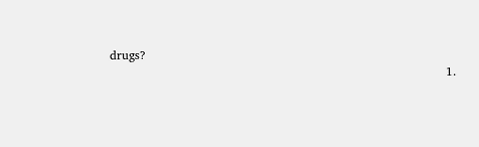drugs?
                                                                                    1.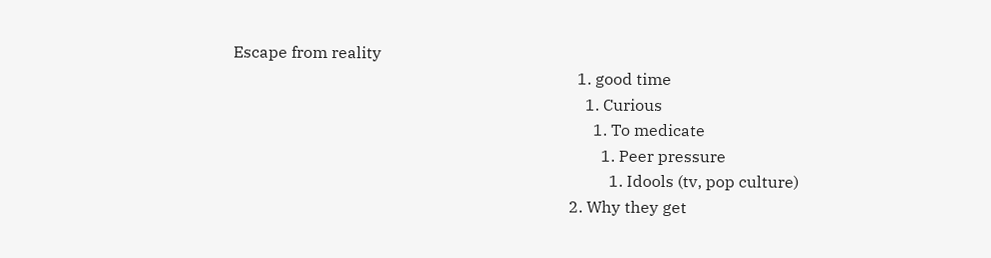Escape from reality
                                                                                      1. good time
                                                                                        1. Curious
                                                                                          1. To medicate
                                                                                            1. Peer pressure
                                                                                              1. Idools (tv, pop culture)
                                                                                    2. Why they get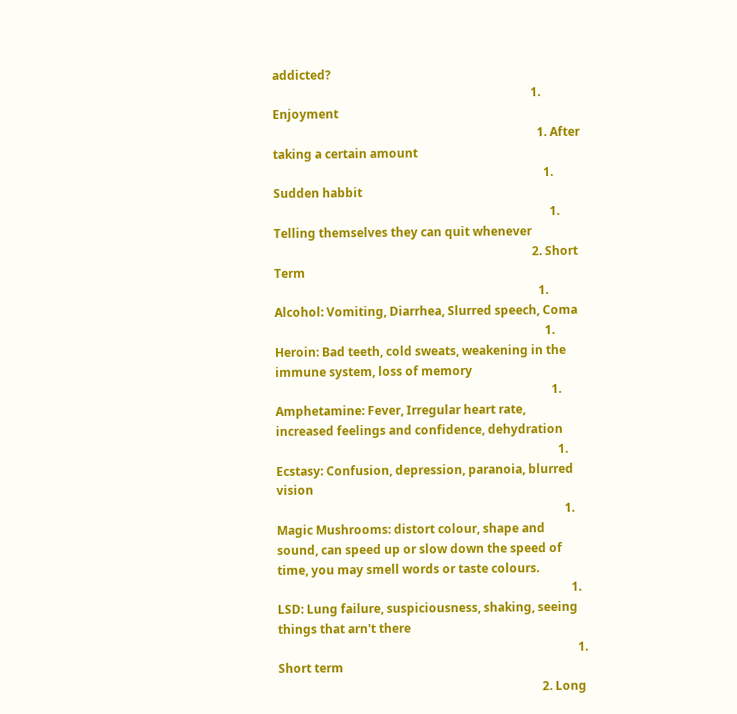addicted?
                                                                                      1. Enjoyment
                                                                                        1. After taking a certain amount
                                                                                          1. Sudden habbit
                                                                                            1. Telling themselves they can quit whenever
                                                                                      2. Short Term
                                                                                        1. Alcohol: Vomiting, Diarrhea, Slurred speech, Coma
                                                                                          1. Heroin: Bad teeth, cold sweats, weakening in the immune system, loss of memory
                                                                                            1. Amphetamine: Fever, Irregular heart rate, increased feelings and confidence, dehydration
                                                                                              1. Ecstasy: Confusion, depression, paranoia, blurred vision
                                                                                                1. Magic Mushrooms: distort colour, shape and sound, can speed up or slow down the speed of time, you may smell words or taste colours.
                                                                                                  1. LSD: Lung failure, suspiciousness, shaking, seeing things that arn't there
                                                                                                    1. Short term
                                                                                        2. Long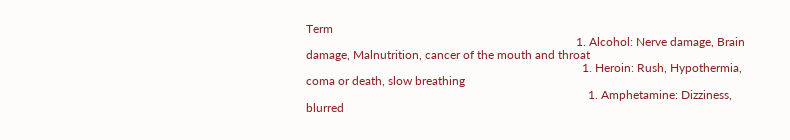Term
                                                                                          1. Alcohol: Nerve damage, Brain damage, Malnutrition, cancer of the mouth and throat
                                                                                            1. Heroin: Rush, Hypothermia, coma or death, slow breathing
                                                                                              1. Amphetamine: Dizziness, blurred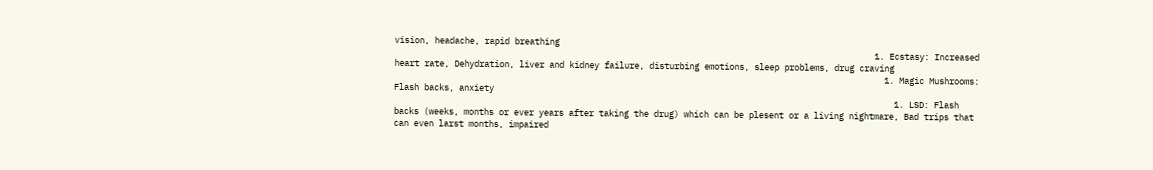vision, headache, rapid breathing
                                                                                                1. Ecstasy: Increased heart rate, Dehydration, liver and kidney failure, disturbing emotions, sleep problems, drug craving
                                                                                                  1. Magic Mushrooms: Flash backs, anxiety
                                                                                                    1. LSD: Flash backs (weeks, months or ever years after taking the drug) which can be plesent or a living nightmare, Bad trips that can even larst months, impaired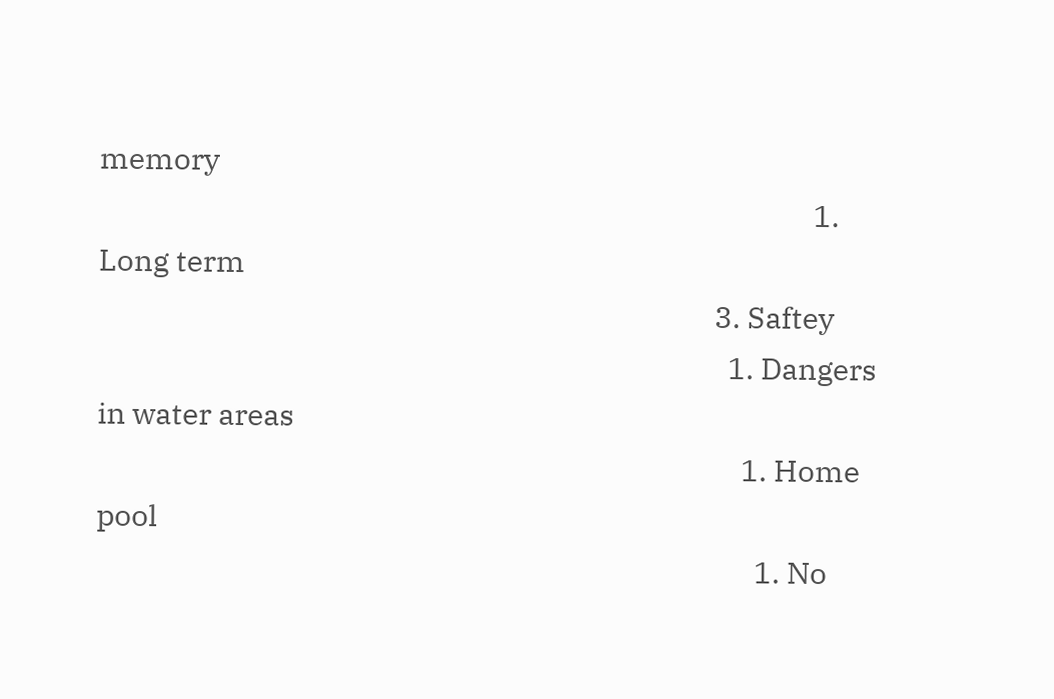memory
                                                                                                      1. Long term
                                                                                        3. Saftey
                                                                                          1. Dangers in water areas
                                                                                            1. Home pool
                                                                                              1. No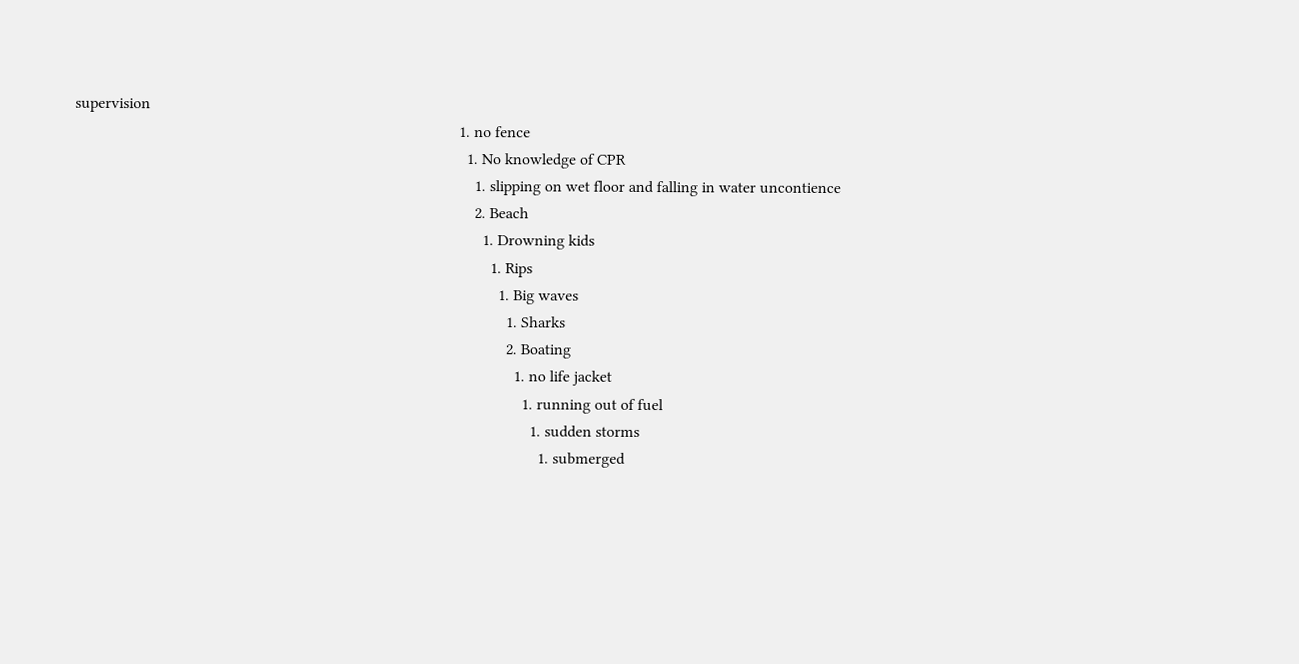supervision
                                                                                                1. no fence
                                                                                                  1. No knowledge of CPR
                                                                                                    1. slipping on wet floor and falling in water uncontience
                                                                                                    2. Beach
                                                                                                      1. Drowning kids
                                                                                                        1. Rips
                                                                                                          1. Big waves
                                                                                                            1. Sharks
                                                                                                            2. Boating
                                                                                                              1. no life jacket
                                                                                                                1. running out of fuel
                                                                                                                  1. sudden storms
                                                                                                                    1. submerged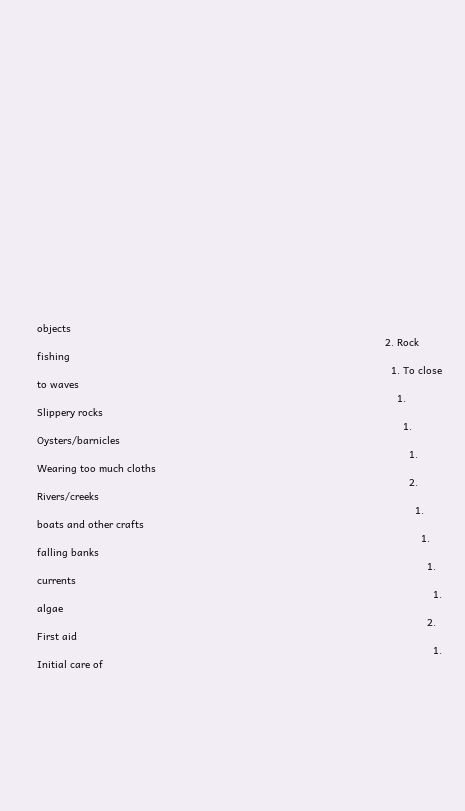objects
                                                                                                                    2. Rock fishing
                                                                                                                      1. To close to waves
                                                                                                                        1. Slippery rocks
                                                                                                                          1. Oysters/barnicles
                                                                                                                            1. Wearing too much cloths
                                                                                                                            2. Rivers/creeks
                                                                                                                              1. boats and other crafts
                                                                                                                                1. falling banks
                                                                                                                                  1. currents
                                                                                                                                    1. algae
                                                                                                                                  2. First aid
                                                                                                                                    1. Initial care of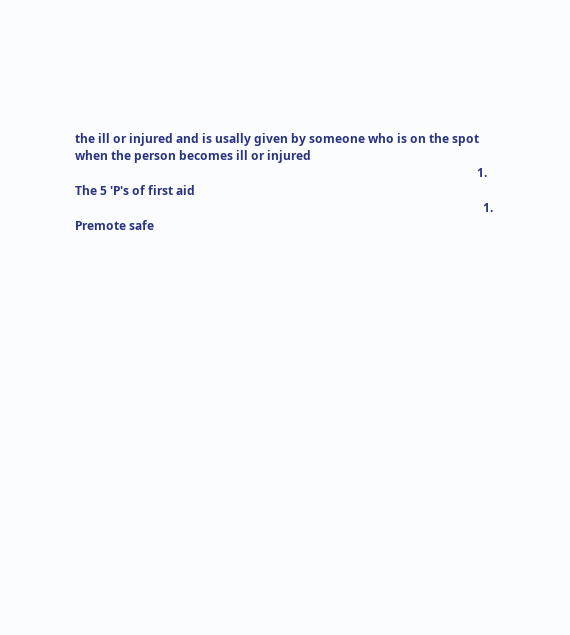the ill or injured and is usally given by someone who is on the spot when the person becomes ill or injured
                                                                                                                                      1. The 5 'P's of first aid
                                                                                                                                        1. Premote safe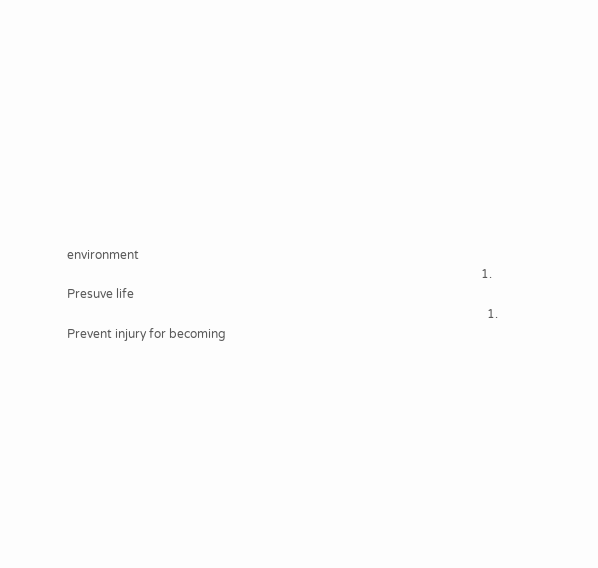environment
                                                                                                                                          1. Presuve life
                                                                                                                                            1. Prevent injury for becoming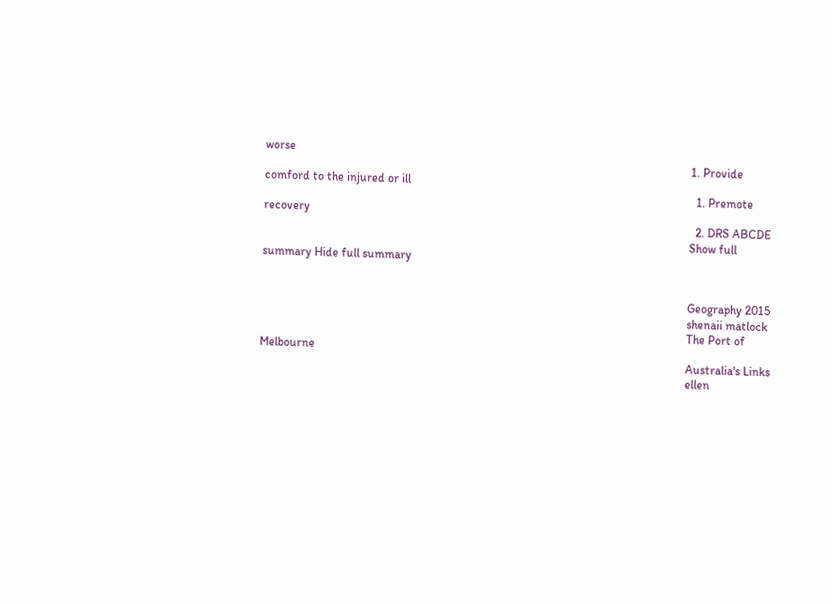worse
                                                                                                                                              1. Provide comford to the injured or ill
                                                                                                                                                1. Premote recovery
                                                                                                                                                2. DRS ABCDE
                                                                                                                                              Show full summary Hide full summary


                                                                                                                                              Geography 2015
                                                                                                                                              shenaii matlock
                                                                                                                                              The Port of Melbourne
                                                                                                                                              Australia's Links
                                                                                                                                              ellen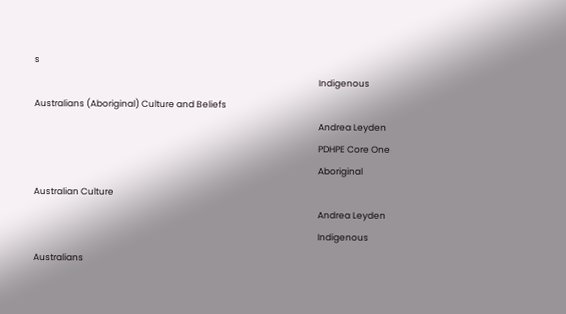s
                                                                                                                                              Indigenous Australians (Aboriginal) Culture and Beliefs
                                                                                                                                              Andrea Leyden
                                                                                                                                              PDHPE Core One
                                                                                                                                              Aboriginal Australian Culture
                                                                                                                                              Andrea Leyden
                                                                                                                                              Indigenous Australians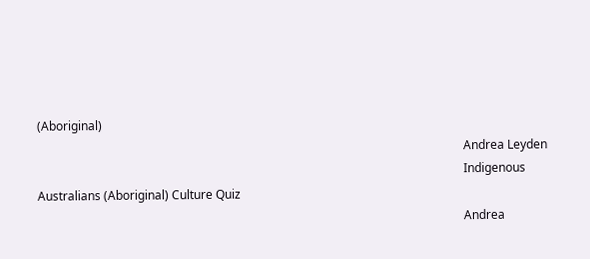(Aboriginal)
                                                                                                                                              Andrea Leyden
                                                                                                                                              Indigenous Australians (Aboriginal) Culture Quiz
                                                                                                                                              Andrea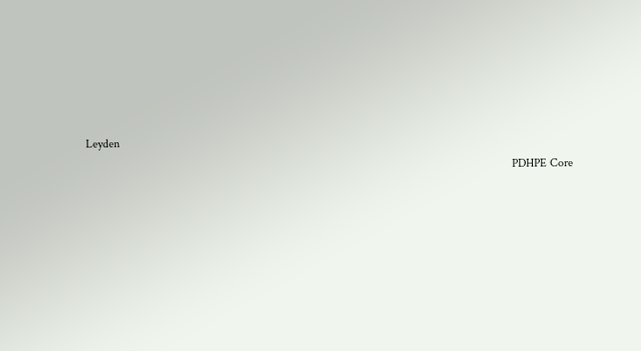Leyden
                                                                                                                                              PDHPE Core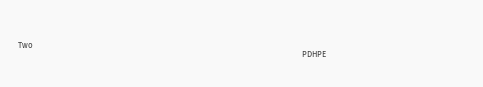Two
                                                                                                                                              PDHPE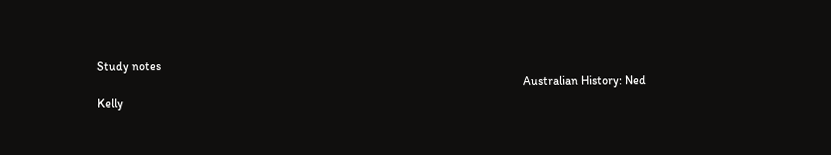Study notes
                                                                                                                                              Australian History: Ned Kelly